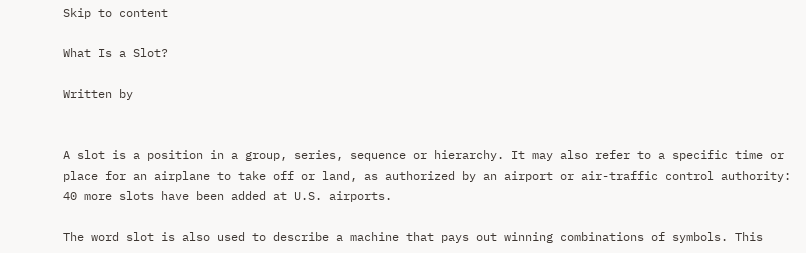Skip to content

What Is a Slot?

Written by


A slot is a position in a group, series, sequence or hierarchy. It may also refer to a specific time or place for an airplane to take off or land, as authorized by an airport or air-traffic control authority: 40 more slots have been added at U.S. airports.

The word slot is also used to describe a machine that pays out winning combinations of symbols. This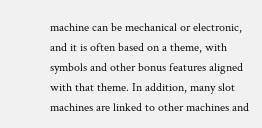machine can be mechanical or electronic, and it is often based on a theme, with symbols and other bonus features aligned with that theme. In addition, many slot machines are linked to other machines and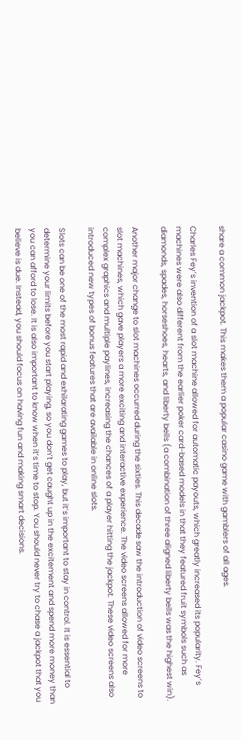share a common jackpot. This makes them a popular casino game with gamblers of all ages.

Charles Fey’s invention of a slot machine allowed for automatic payouts, which greatly increased its popularity. Fey’s machines were also different from the earlier poker card-based models in that they featured fruit symbols such as diamonds, spades, horseshoes, hearts, and liberty bells (a combination of three aligned liberty bells was the highest win).

Another major change to slot machines occurred during the sixties. This decade saw the introduction of video screens to slot machines, which gave players a more exciting and interactive experience. The video screens allowed for more complex graphics and multiple paylines, increasing the chances of a player hitting the jackpot. These video screens also introduced new types of bonus features that are available in online slots.

Slots can be one of the most rapid and exhilarating games to play, but it’s important to stay in control. It is essential to determine your limits before you start playing, so you don’t get caught up in the excitement and spend more money than you can afford to lose. It is also important to know when it’s time to stop. You should never try to chase a jackpot that you believe is due. Instead, you should focus on having fun and making smart decisions.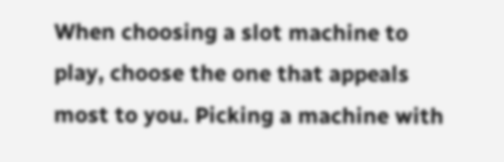When choosing a slot machine to play, choose the one that appeals most to you. Picking a machine with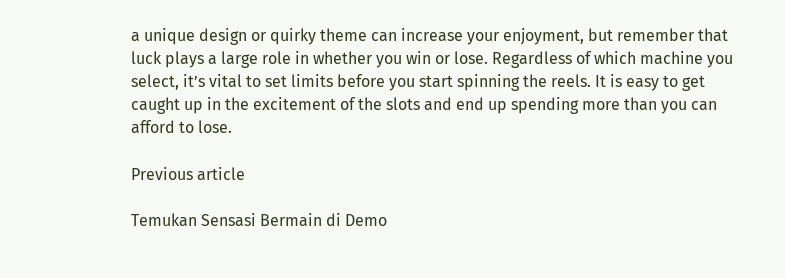a unique design or quirky theme can increase your enjoyment, but remember that luck plays a large role in whether you win or lose. Regardless of which machine you select, it’s vital to set limits before you start spinning the reels. It is easy to get caught up in the excitement of the slots and end up spending more than you can afford to lose.

Previous article

Temukan Sensasi Bermain di Demo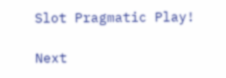Slot Pragmatic Play!

Next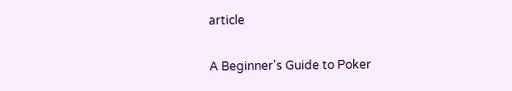article

A Beginner's Guide to Poker